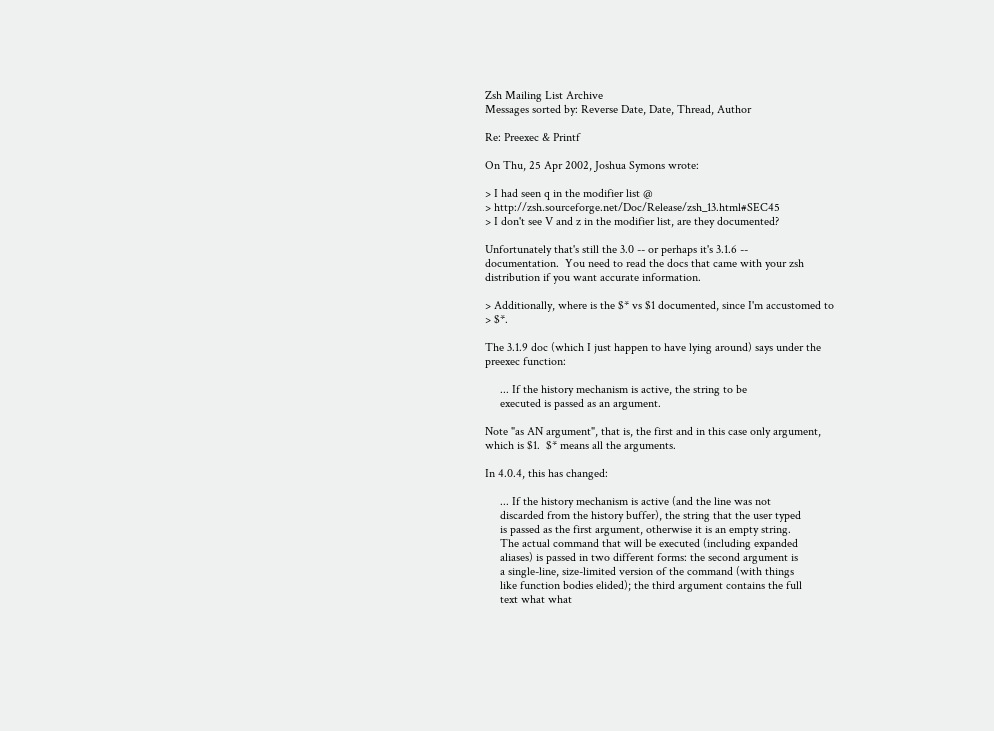Zsh Mailing List Archive
Messages sorted by: Reverse Date, Date, Thread, Author

Re: Preexec & Printf

On Thu, 25 Apr 2002, Joshua Symons wrote:

> I had seen q in the modifier list @
> http://zsh.sourceforge.net/Doc/Release/zsh_13.html#SEC45
> I don't see V and z in the modifier list, are they documented?

Unfortunately that's still the 3.0 -- or perhaps it's 3.1.6 --
documentation.  You need to read the docs that came with your zsh
distribution if you want accurate information.

> Additionally, where is the $* vs $1 documented, since I'm accustomed to
> $*.

The 3.1.9 doc (which I just happen to have lying around) says under the
preexec function:

     ... If the history mechanism is active, the string to be
     executed is passed as an argument.

Note "as AN argument", that is, the first and in this case only argument,
which is $1.  $* means all the arguments.

In 4.0.4, this has changed:

     ... If the history mechanism is active (and the line was not
     discarded from the history buffer), the string that the user typed
     is passed as the first argument, otherwise it is an empty string.
     The actual command that will be executed (including expanded
     aliases) is passed in two different forms: the second argument is
     a single-line, size-limited version of the command (with things
     like function bodies elided); the third argument contains the full
     text what what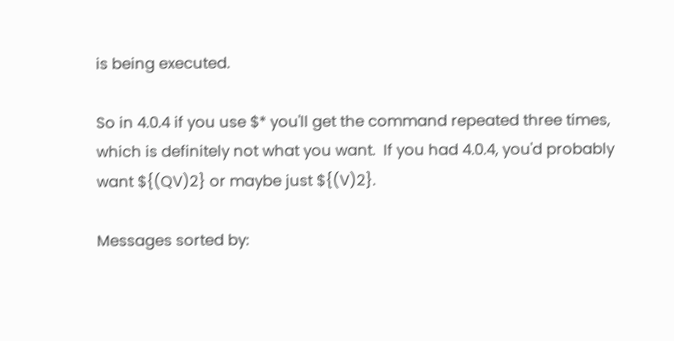is being executed.

So in 4.0.4 if you use $* you'll get the command repeated three times,
which is definitely not what you want.  If you had 4.0.4, you'd probably
want ${(QV)2} or maybe just ${(V)2}.

Messages sorted by: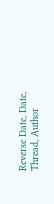Reverse Date, Date, Thread, Author